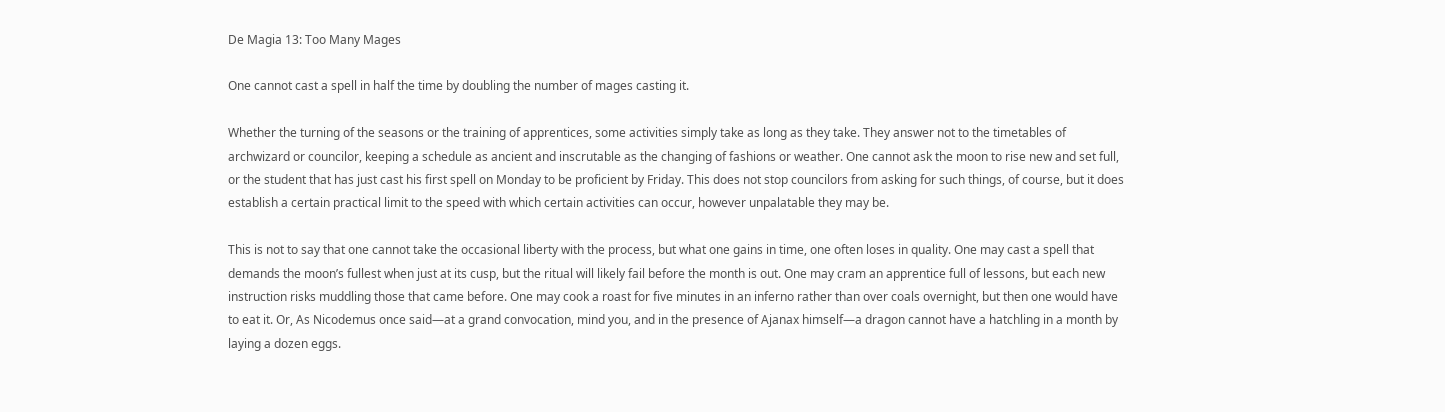De Magia 13: Too Many Mages

One cannot cast a spell in half the time by doubling the number of mages casting it.

Whether the turning of the seasons or the training of apprentices, some activities simply take as long as they take. They answer not to the timetables of archwizard or councilor, keeping a schedule as ancient and inscrutable as the changing of fashions or weather. One cannot ask the moon to rise new and set full, or the student that has just cast his first spell on Monday to be proficient by Friday. This does not stop councilors from asking for such things, of course, but it does establish a certain practical limit to the speed with which certain activities can occur, however unpalatable they may be.

This is not to say that one cannot take the occasional liberty with the process, but what one gains in time, one often loses in quality. One may cast a spell that demands the moon’s fullest when just at its cusp, but the ritual will likely fail before the month is out. One may cram an apprentice full of lessons, but each new instruction risks muddling those that came before. One may cook a roast for five minutes in an inferno rather than over coals overnight, but then one would have to eat it. Or, As Nicodemus once said—at a grand convocation, mind you, and in the presence of Ajanax himself—a dragon cannot have a hatchling in a month by laying a dozen eggs.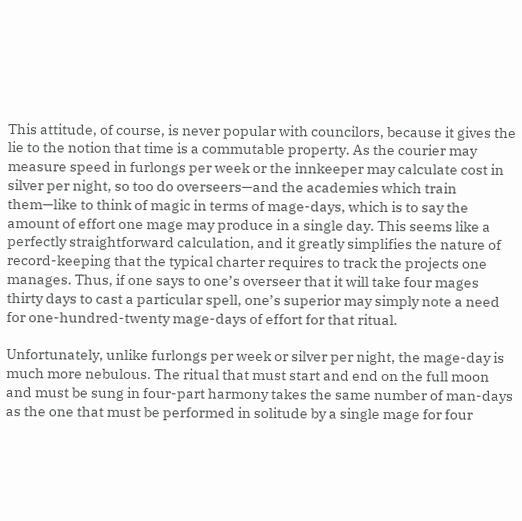This attitude, of course, is never popular with councilors, because it gives the lie to the notion that time is a commutable property. As the courier may measure speed in furlongs per week or the innkeeper may calculate cost in silver per night, so too do overseers—and the academies which train them—like to think of magic in terms of mage-days, which is to say the amount of effort one mage may produce in a single day. This seems like a perfectly straightforward calculation, and it greatly simplifies the nature of record-keeping that the typical charter requires to track the projects one manages. Thus, if one says to one’s overseer that it will take four mages thirty days to cast a particular spell, one’s superior may simply note a need for one-hundred-twenty mage-days of effort for that ritual.

Unfortunately, unlike furlongs per week or silver per night, the mage-day is much more nebulous. The ritual that must start and end on the full moon and must be sung in four-part harmony takes the same number of man-days as the one that must be performed in solitude by a single mage for four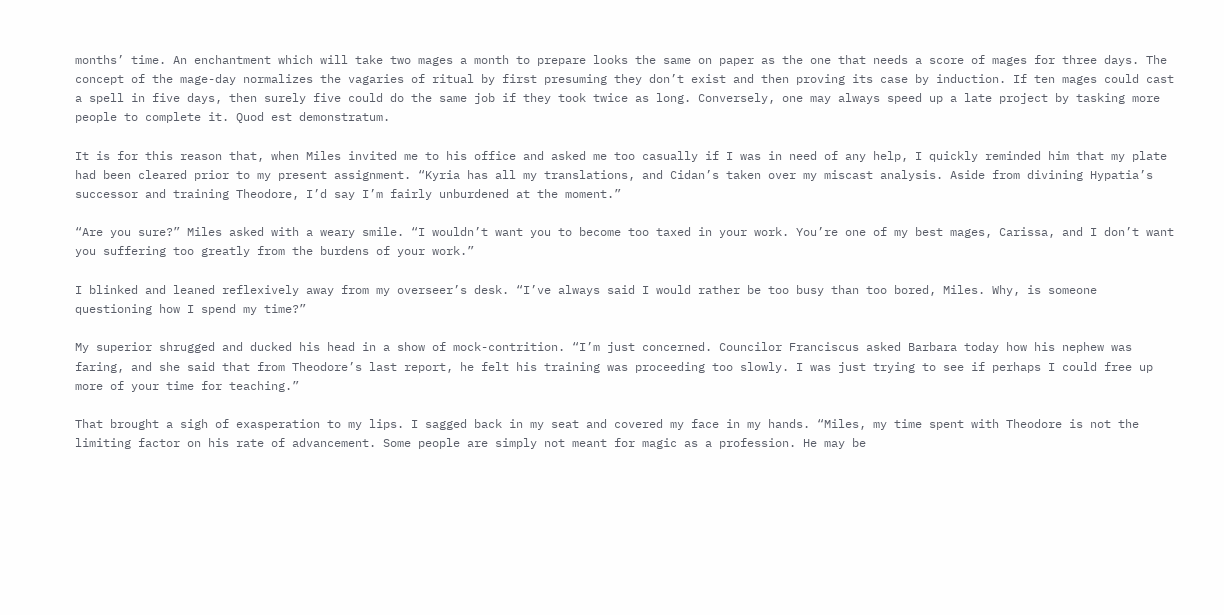months’ time. An enchantment which will take two mages a month to prepare looks the same on paper as the one that needs a score of mages for three days. The concept of the mage-day normalizes the vagaries of ritual by first presuming they don’t exist and then proving its case by induction. If ten mages could cast a spell in five days, then surely five could do the same job if they took twice as long. Conversely, one may always speed up a late project by tasking more people to complete it. Quod est demonstratum.

It is for this reason that, when Miles invited me to his office and asked me too casually if I was in need of any help, I quickly reminded him that my plate had been cleared prior to my present assignment. “Kyria has all my translations, and Cidan’s taken over my miscast analysis. Aside from divining Hypatia’s successor and training Theodore, I’d say I’m fairly unburdened at the moment.”

“Are you sure?” Miles asked with a weary smile. “I wouldn’t want you to become too taxed in your work. You’re one of my best mages, Carissa, and I don’t want you suffering too greatly from the burdens of your work.”

I blinked and leaned reflexively away from my overseer’s desk. “I’ve always said I would rather be too busy than too bored, Miles. Why, is someone questioning how I spend my time?”

My superior shrugged and ducked his head in a show of mock-contrition. “I’m just concerned. Councilor Franciscus asked Barbara today how his nephew was faring, and she said that from Theodore’s last report, he felt his training was proceeding too slowly. I was just trying to see if perhaps I could free up more of your time for teaching.”

That brought a sigh of exasperation to my lips. I sagged back in my seat and covered my face in my hands. “Miles, my time spent with Theodore is not the limiting factor on his rate of advancement. Some people are simply not meant for magic as a profession. He may be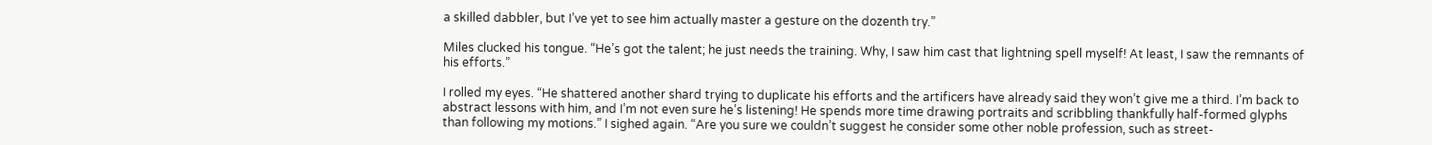a skilled dabbler, but I’ve yet to see him actually master a gesture on the dozenth try.”

Miles clucked his tongue. “He’s got the talent; he just needs the training. Why, I saw him cast that lightning spell myself! At least, I saw the remnants of his efforts.”

I rolled my eyes. “He shattered another shard trying to duplicate his efforts and the artificers have already said they won’t give me a third. I’m back to abstract lessons with him, and I’m not even sure he’s listening! He spends more time drawing portraits and scribbling thankfully half-formed glyphs than following my motions.” I sighed again. “Are you sure we couldn’t suggest he consider some other noble profession, such as street-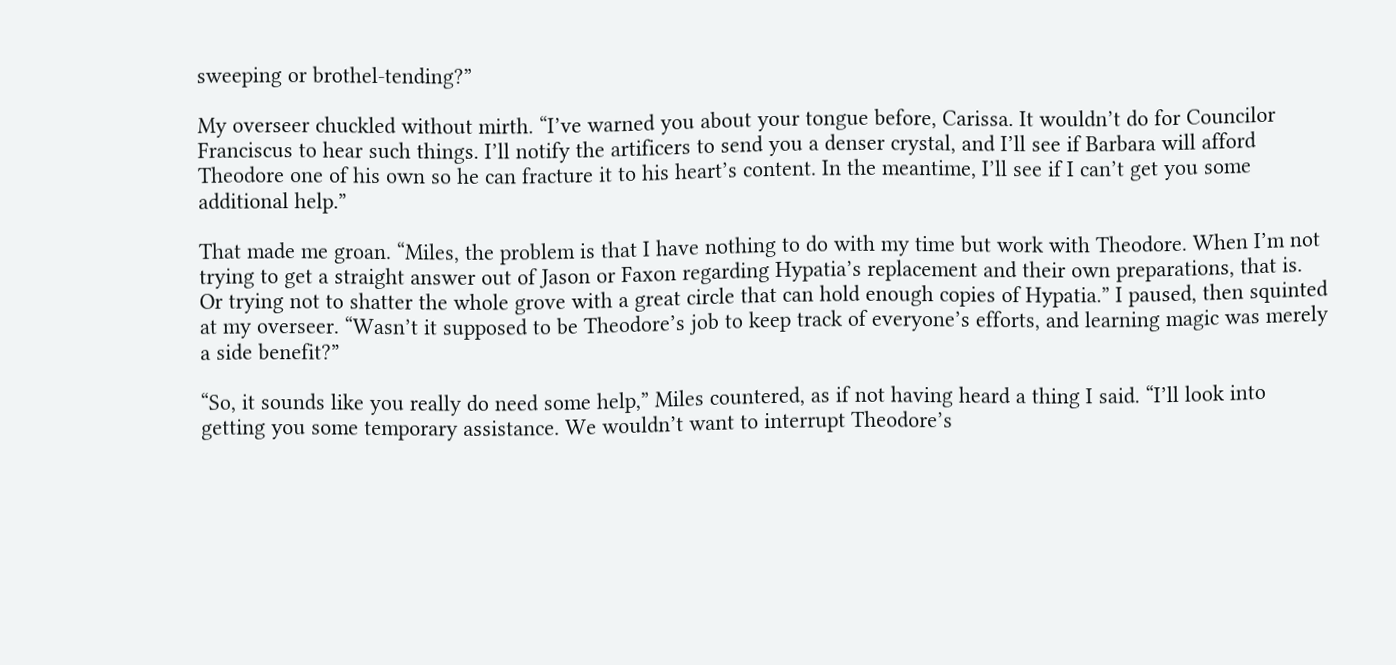sweeping or brothel-tending?”

My overseer chuckled without mirth. “I’ve warned you about your tongue before, Carissa. It wouldn’t do for Councilor Franciscus to hear such things. I’ll notify the artificers to send you a denser crystal, and I’ll see if Barbara will afford Theodore one of his own so he can fracture it to his heart’s content. In the meantime, I’ll see if I can’t get you some additional help.”

That made me groan. “Miles, the problem is that I have nothing to do with my time but work with Theodore. When I’m not trying to get a straight answer out of Jason or Faxon regarding Hypatia’s replacement and their own preparations, that is. Or trying not to shatter the whole grove with a great circle that can hold enough copies of Hypatia.” I paused, then squinted at my overseer. “Wasn’t it supposed to be Theodore’s job to keep track of everyone’s efforts, and learning magic was merely a side benefit?”

“So, it sounds like you really do need some help,” Miles countered, as if not having heard a thing I said. “I’ll look into getting you some temporary assistance. We wouldn’t want to interrupt Theodore’s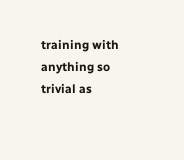training with anything so trivial as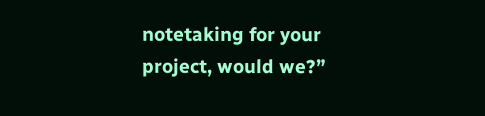notetaking for your project, would we?”